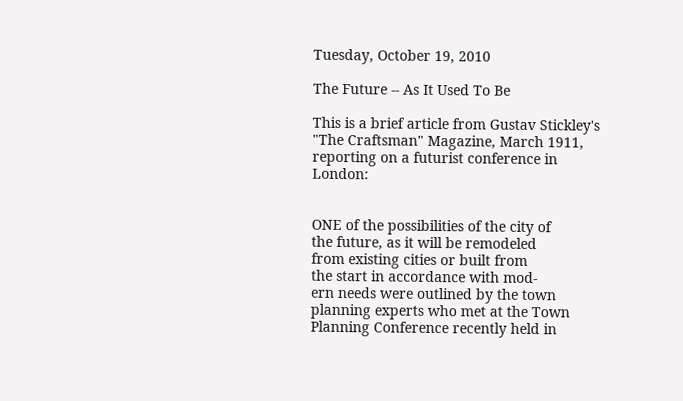Tuesday, October 19, 2010

The Future -- As It Used To Be

This is a brief article from Gustav Stickley's "The Craftsman" Magazine, March 1911, reporting on a futurist conference in London:


ONE of the possibilities of the city of
the future, as it will be remodeled
from existing cities or built from
the start in accordance with mod-
ern needs were outlined by the town
planning experts who met at the Town
Planning Conference recently held in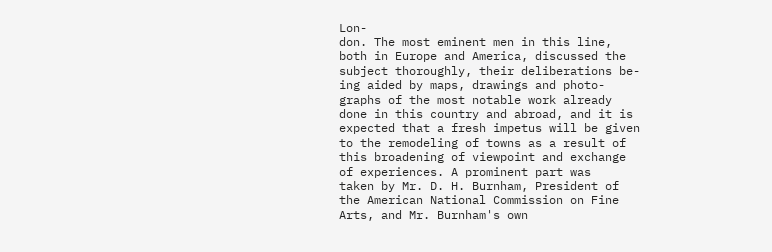Lon-
don. The most eminent men in this line,
both in Europe and America, discussed the
subject thoroughly, their deliberations be-
ing aided by maps, drawings and photo-
graphs of the most notable work already
done in this country and abroad, and it is
expected that a fresh impetus will be given
to the remodeling of towns as a result of
this broadening of viewpoint and exchange
of experiences. A prominent part was
taken by Mr. D. H. Burnham, President of
the American National Commission on Fine
Arts, and Mr. Burnham's own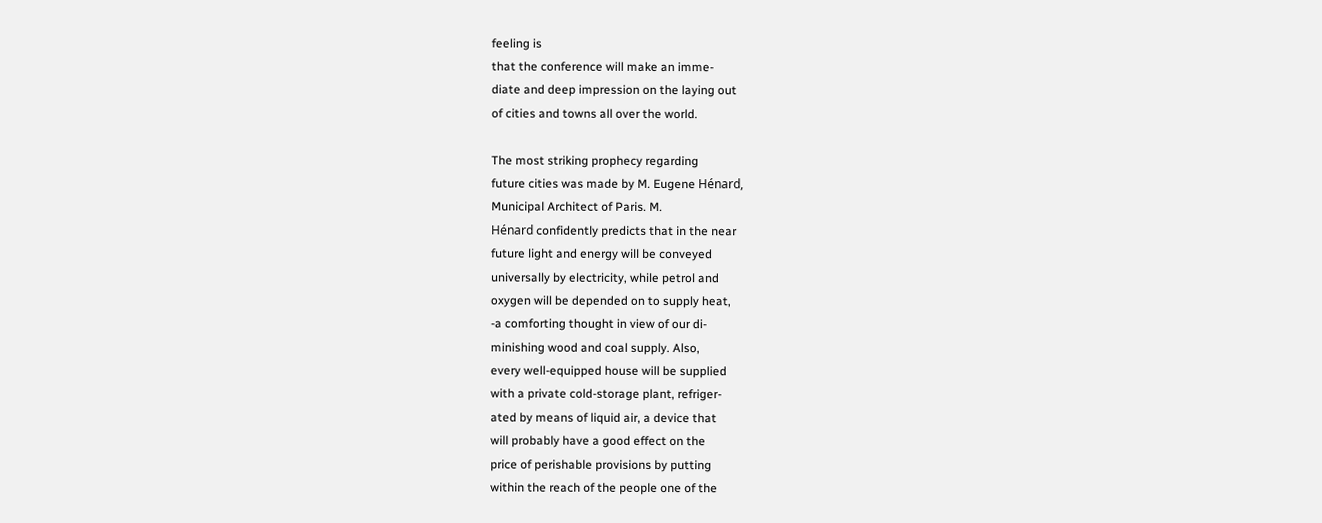feeling is
that the conference will make an imme-
diate and deep impression on the laying out
of cities and towns all over the world.

The most striking prophecy regarding
future cities was made by M. Eugene Hénard,
Municipal Architect of Paris. M.
Hénard confidently predicts that in the near
future light and energy will be conveyed
universally by electricity, while petrol and
oxygen will be depended on to supply heat,
-a comforting thought in view of our di-
minishing wood and coal supply. Also,
every well-equipped house will be supplied
with a private cold-storage plant, refriger-
ated by means of liquid air, a device that
will probably have a good effect on the
price of perishable provisions by putting
within the reach of the people one of the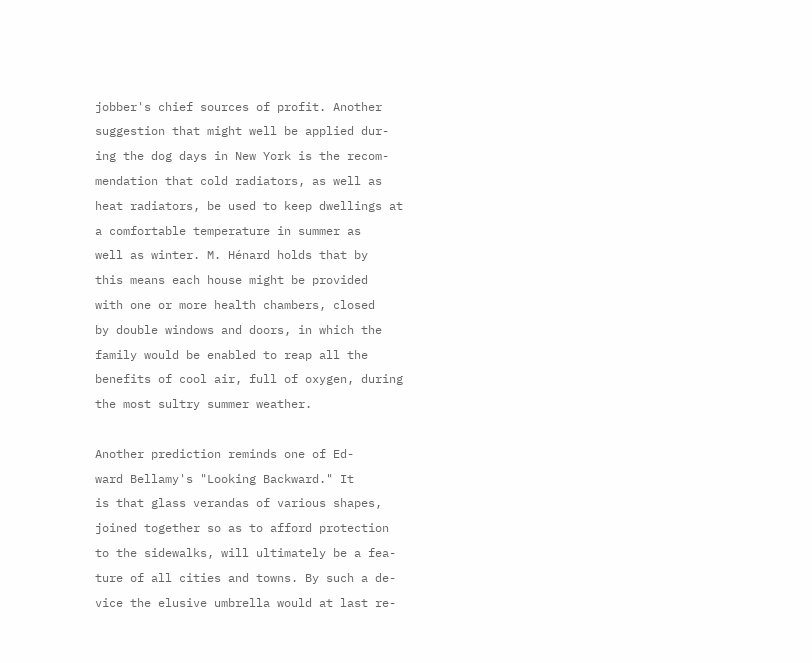jobber's chief sources of profit. Another
suggestion that might well be applied dur-
ing the dog days in New York is the recom-
mendation that cold radiators, as well as
heat radiators, be used to keep dwellings at
a comfortable temperature in summer as
well as winter. M. Hénard holds that by
this means each house might be provided
with one or more health chambers, closed
by double windows and doors, in which the
family would be enabled to reap all the
benefits of cool air, full of oxygen, during
the most sultry summer weather.

Another prediction reminds one of Ed-
ward Bellamy's "Looking Backward." It
is that glass verandas of various shapes,
joined together so as to afford protection
to the sidewalks, will ultimately be a fea-
ture of all cities and towns. By such a de-
vice the elusive umbrella would at last re-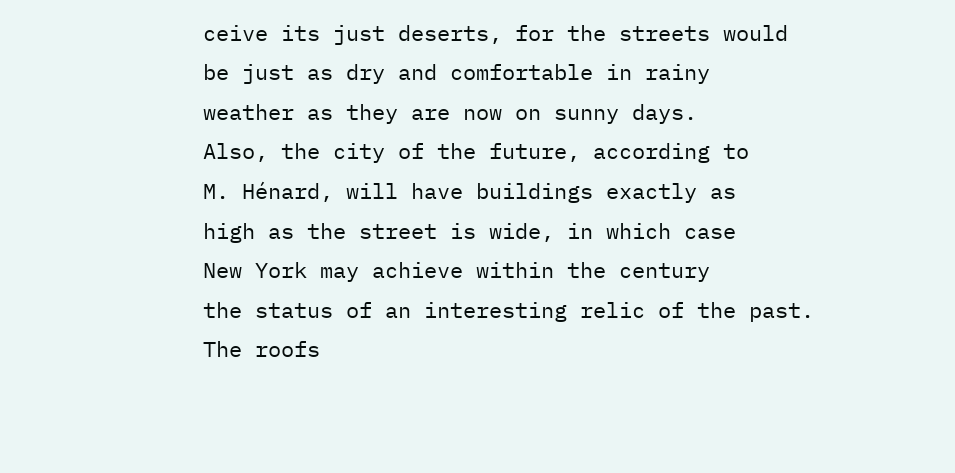ceive its just deserts, for the streets would
be just as dry and comfortable in rainy
weather as they are now on sunny days.
Also, the city of the future, according to
M. Hénard, will have buildings exactly as
high as the street is wide, in which case
New York may achieve within the century
the status of an interesting relic of the past.
The roofs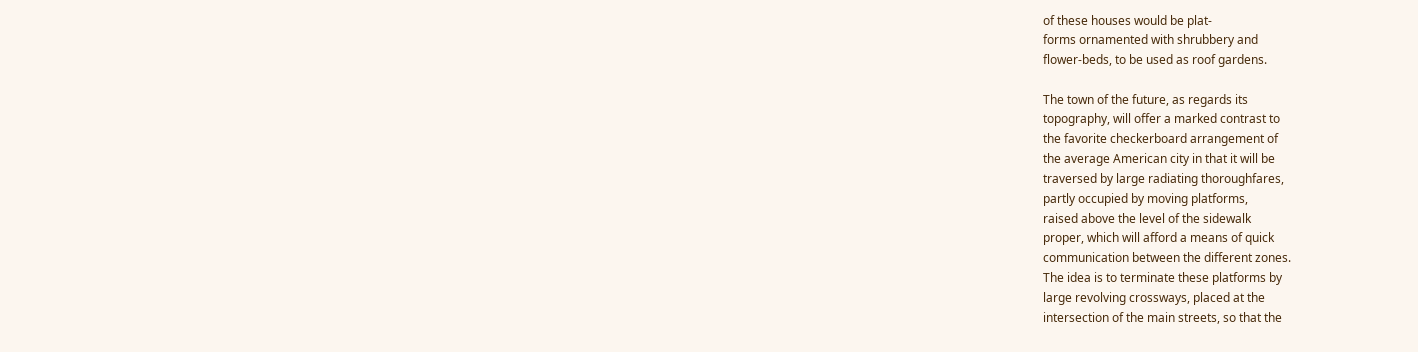of these houses would be plat-
forms ornamented with shrubbery and
flower-beds, to be used as roof gardens.

The town of the future, as regards its
topography, will offer a marked contrast to
the favorite checkerboard arrangement of
the average American city in that it will be
traversed by large radiating thoroughfares,
partly occupied by moving platforms,
raised above the level of the sidewalk
proper, which will afford a means of quick
communication between the different zones.
The idea is to terminate these platforms by
large revolving crossways, placed at the
intersection of the main streets, so that the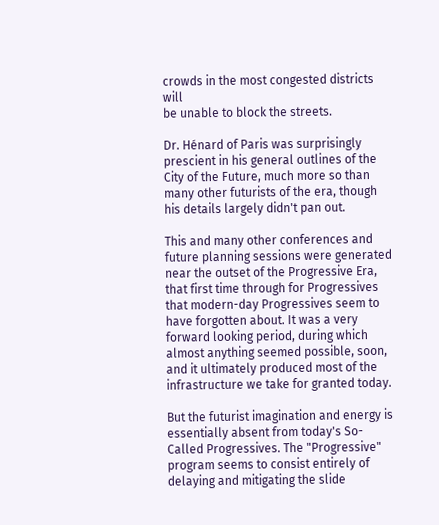crowds in the most congested districts will
be unable to block the streets.

Dr. Hénard of Paris was surprisingly prescient in his general outlines of the City of the Future, much more so than many other futurists of the era, though his details largely didn't pan out.

This and many other conferences and future planning sessions were generated near the outset of the Progressive Era, that first time through for Progressives that modern-day Progressives seem to have forgotten about. It was a very forward looking period, during which almost anything seemed possible, soon, and it ultimately produced most of the infrastructure we take for granted today.

But the futurist imagination and energy is essentially absent from today's So-Called Progressives. The "Progressive" program seems to consist entirely of delaying and mitigating the slide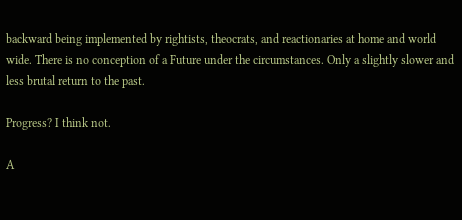backward being implemented by rightists, theocrats, and reactionaries at home and world wide. There is no conception of a Future under the circumstances. Only a slightly slower and less brutal return to the past.

Progress? I think not.

A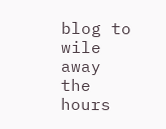blog to wile away the hours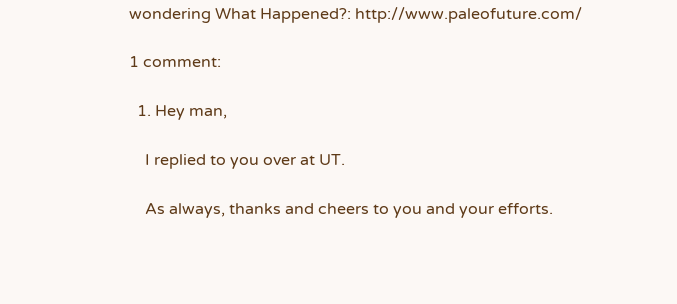wondering What Happened?: http://www.paleofuture.com/

1 comment:

  1. Hey man,

    I replied to you over at UT.

    As always, thanks and cheers to you and your efforts.